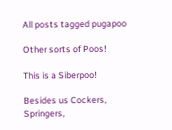All posts tagged pugapoo

Other sorts of Poos!

This is a Siberpoo!

Besides us Cockers, Springers,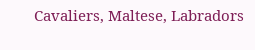Cavaliers, Maltese, Labradors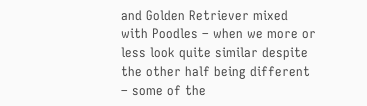and Golden Retriever mixed with Poodles – when we more or less look quite similar despite the other half being different – some of the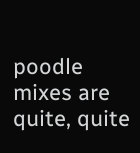poodle mixes are quite, quite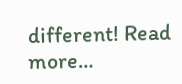different! Read more…